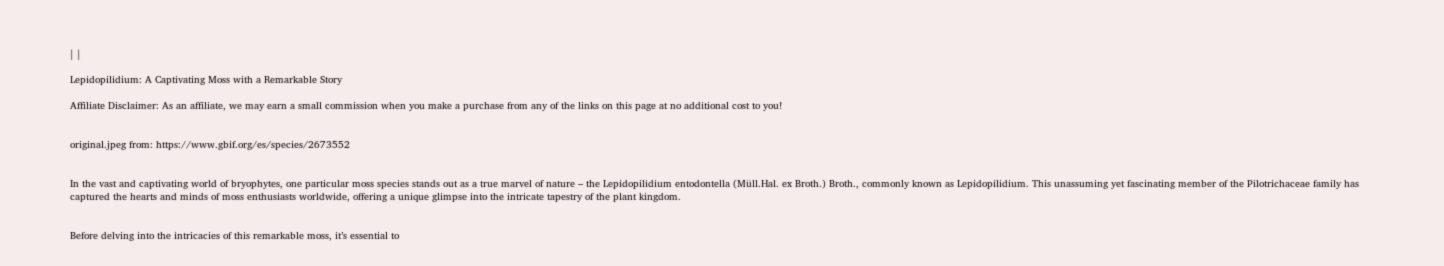| |

Lepidopilidium: A Captivating Moss with a Remarkable Story

Affiliate Disclaimer: As an affiliate, we may earn a small commission when you make a purchase from any of the links on this page at no additional cost to you!


original.jpeg from: https://www.gbif.org/es/species/2673552


In the vast and captivating world of bryophytes, one particular moss species stands out as a true marvel of nature – the Lepidopilidium entodontella (Müll.Hal. ex Broth.) Broth., commonly known as Lepidopilidium. This unassuming yet fascinating member of the Pilotrichaceae family has captured the hearts and minds of moss enthusiasts worldwide, offering a unique glimpse into the intricate tapestry of the plant kingdom.


Before delving into the intricacies of this remarkable moss, it’s essential to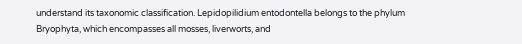understand its taxonomic classification. Lepidopilidium entodontella belongs to the phylum Bryophyta, which encompasses all mosses, liverworts, and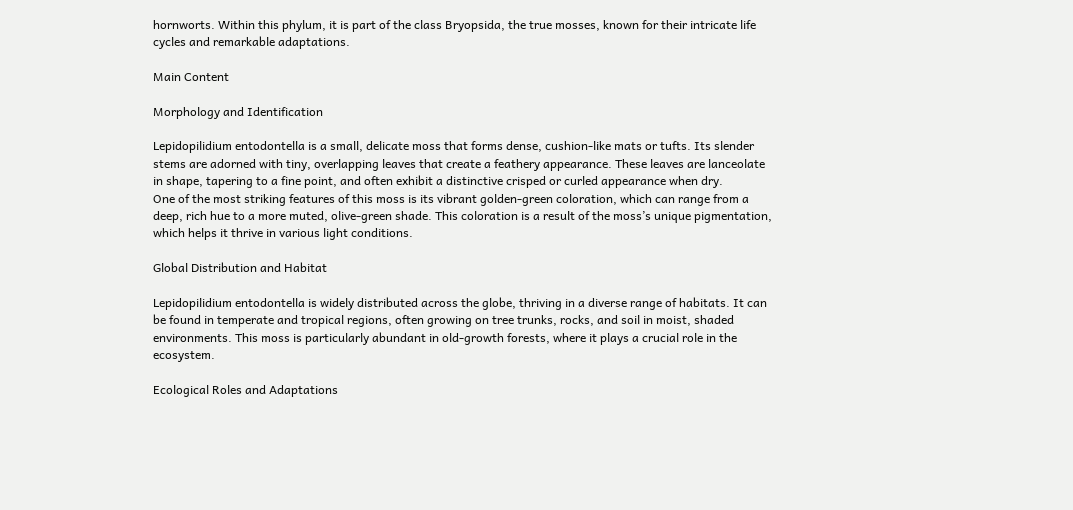hornworts. Within this phylum, it is part of the class Bryopsida, the true mosses, known for their intricate life cycles and remarkable adaptations.

Main Content

Morphology and Identification

Lepidopilidium entodontella is a small, delicate moss that forms dense, cushion-like mats or tufts. Its slender stems are adorned with tiny, overlapping leaves that create a feathery appearance. These leaves are lanceolate in shape, tapering to a fine point, and often exhibit a distinctive crisped or curled appearance when dry.
One of the most striking features of this moss is its vibrant golden-green coloration, which can range from a deep, rich hue to a more muted, olive-green shade. This coloration is a result of the moss’s unique pigmentation, which helps it thrive in various light conditions.

Global Distribution and Habitat

Lepidopilidium entodontella is widely distributed across the globe, thriving in a diverse range of habitats. It can be found in temperate and tropical regions, often growing on tree trunks, rocks, and soil in moist, shaded environments. This moss is particularly abundant in old-growth forests, where it plays a crucial role in the ecosystem.

Ecological Roles and Adaptations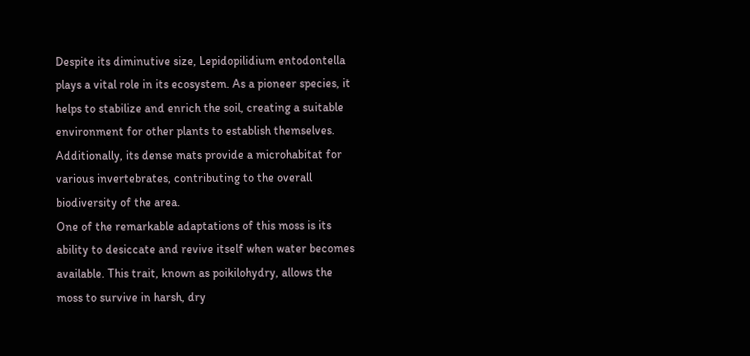Despite its diminutive size, Lepidopilidium entodontella plays a vital role in its ecosystem. As a pioneer species, it helps to stabilize and enrich the soil, creating a suitable environment for other plants to establish themselves. Additionally, its dense mats provide a microhabitat for various invertebrates, contributing to the overall biodiversity of the area.
One of the remarkable adaptations of this moss is its ability to desiccate and revive itself when water becomes available. This trait, known as poikilohydry, allows the moss to survive in harsh, dry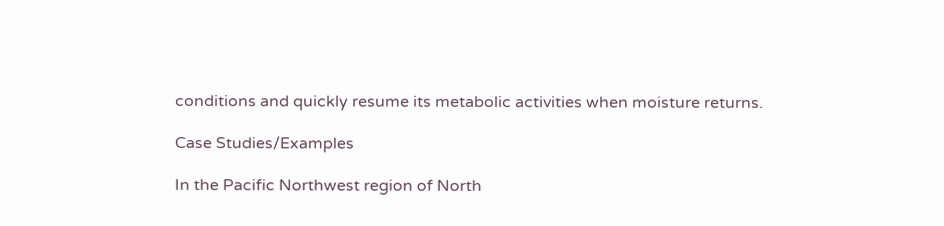conditions and quickly resume its metabolic activities when moisture returns.

Case Studies/Examples

In the Pacific Northwest region of North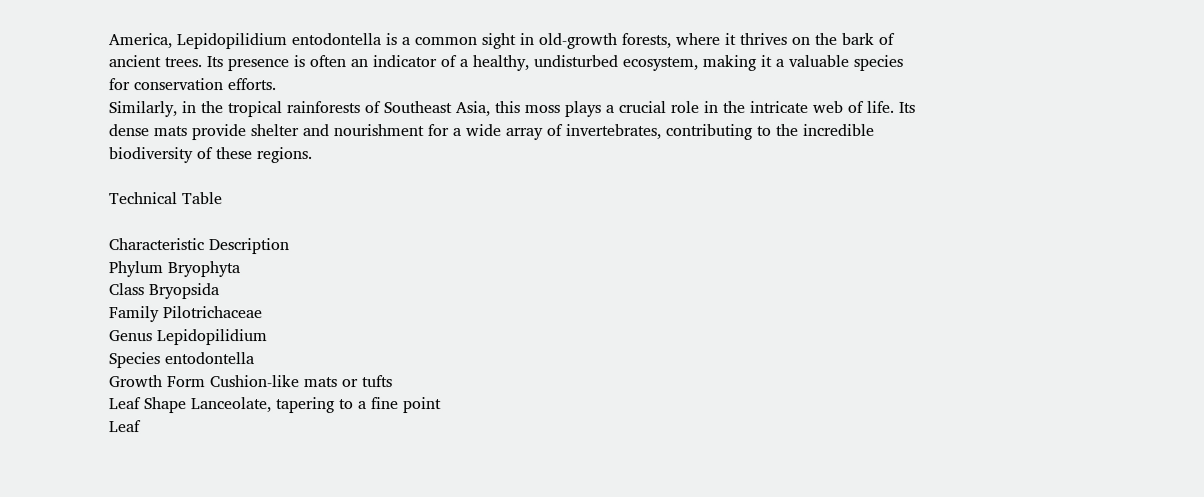America, Lepidopilidium entodontella is a common sight in old-growth forests, where it thrives on the bark of ancient trees. Its presence is often an indicator of a healthy, undisturbed ecosystem, making it a valuable species for conservation efforts.
Similarly, in the tropical rainforests of Southeast Asia, this moss plays a crucial role in the intricate web of life. Its dense mats provide shelter and nourishment for a wide array of invertebrates, contributing to the incredible biodiversity of these regions.

Technical Table

Characteristic Description
Phylum Bryophyta
Class Bryopsida
Family Pilotrichaceae
Genus Lepidopilidium
Species entodontella
Growth Form Cushion-like mats or tufts
Leaf Shape Lanceolate, tapering to a fine point
Leaf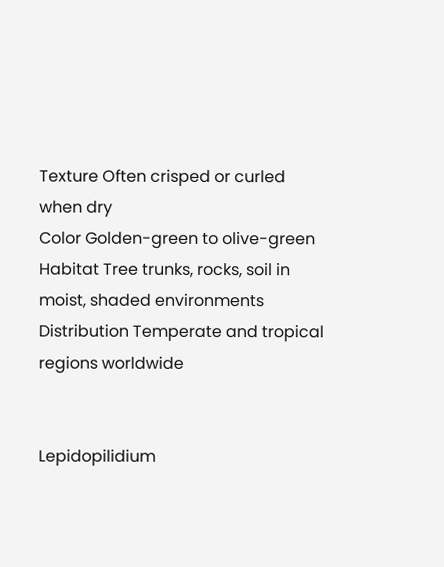Texture Often crisped or curled when dry
Color Golden-green to olive-green
Habitat Tree trunks, rocks, soil in moist, shaded environments
Distribution Temperate and tropical regions worldwide


Lepidopilidium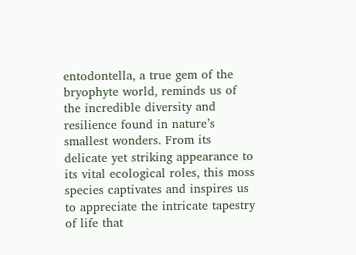entodontella, a true gem of the bryophyte world, reminds us of the incredible diversity and resilience found in nature’s smallest wonders. From its delicate yet striking appearance to its vital ecological roles, this moss species captivates and inspires us to appreciate the intricate tapestry of life that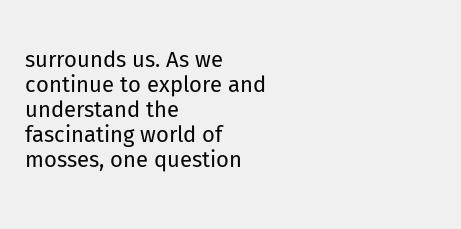surrounds us. As we continue to explore and understand the fascinating world of mosses, one question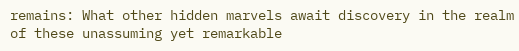remains: What other hidden marvels await discovery in the realm of these unassuming yet remarkable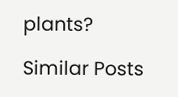plants?

Similar Posts